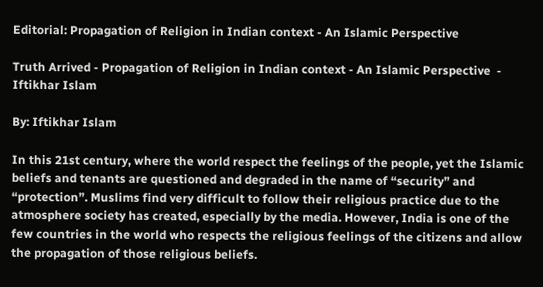Editorial: Propagation of Religion in Indian context - An Islamic Perspective

Truth Arrived - Propagation of Religion in Indian context - An Islamic Perspective  - Iftikhar Islam

By: Iftikhar Islam

In this 21st century, where the world respect the feelings of the people, yet the Islamic beliefs and tenants are questioned and degraded in the name of “security” and “protection”. Muslims find very difficult to follow their religious practice due to the atmosphere society has created, especially by the media. However, India is one of the few countries in the world who respects the religious feelings of the citizens and allow the propagation of those religious beliefs.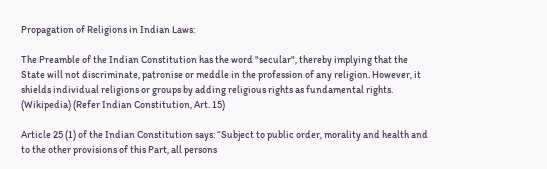Propagation of Religions in Indian Laws:

The Preamble of the Indian Constitution has the word "secular", thereby implying that the State will not discriminate, patronise or meddle in the profession of any religion. However, it shields individual religions or groups by adding religious rights as fundamental rights. (Wikipedia) (Refer Indian Constitution, Art. 15)

Article 25 (1) of the Indian Constitution says: “Subject to public order, morality and health and to the other provisions of this Part, all persons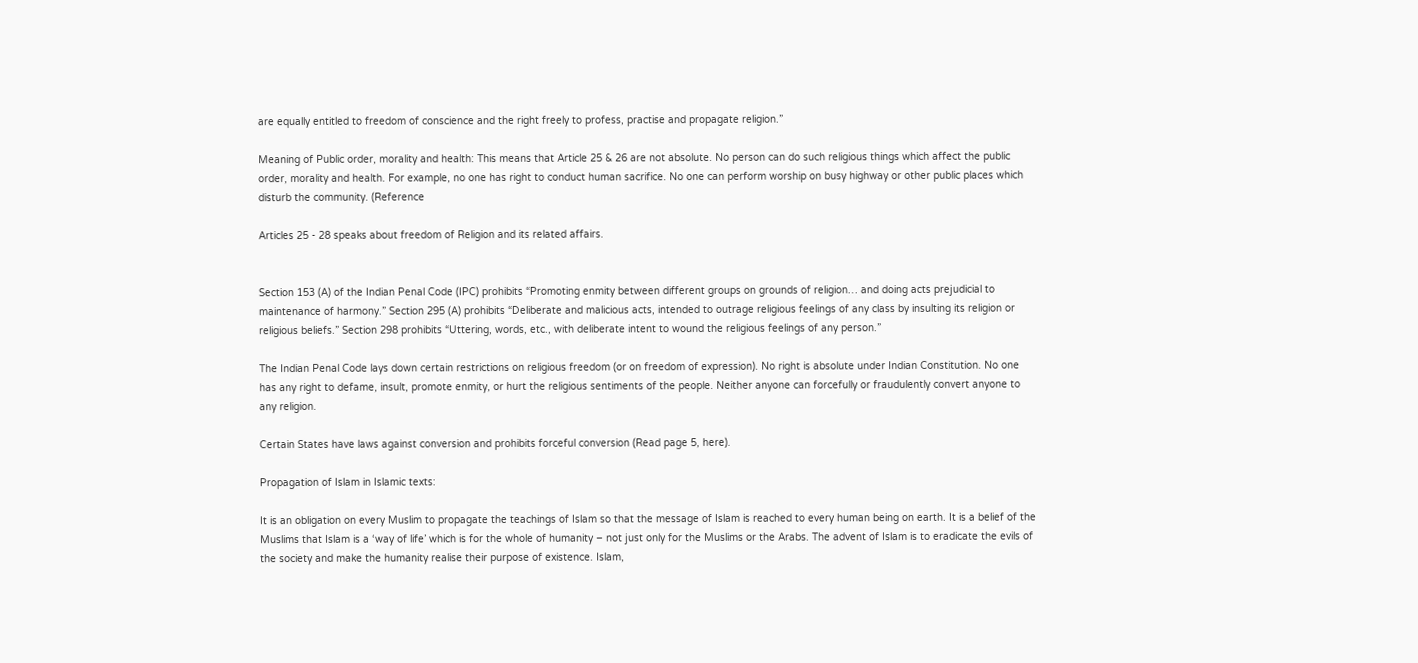are equally entitled to freedom of conscience and the right freely to profess, practise and propagate religion.”

Meaning of Public order, morality and health: This means that Article 25 & 26 are not absolute. No person can do such religious things which affect the public order, morality and health. For example, no one has right to conduct human sacrifice. No one can perform worship on busy highway or other public places which disturb the community. (Reference

Articles 25 - 28 speaks about freedom of Religion and its related affairs.


Section 153 (A) of the Indian Penal Code (IPC) prohibits “Promoting enmity between different groups on grounds of religion… and doing acts prejudicial to maintenance of harmony.” Section 295 (A) prohibits “Deliberate and malicious acts, intended to outrage religious feelings of any class by insulting its religion or religious beliefs.” Section 298 prohibits “Uttering, words, etc., with deliberate intent to wound the religious feelings of any person.”

The Indian Penal Code lays down certain restrictions on religious freedom (or on freedom of expression). No right is absolute under Indian Constitution. No one has any right to defame, insult, promote enmity, or hurt the religious sentiments of the people. Neither anyone can forcefully or fraudulently convert anyone to any religion.

Certain States have laws against conversion and prohibits forceful conversion (Read page 5, here).

Propagation of Islam in Islamic texts:

It is an obligation on every Muslim to propagate the teachings of Islam so that the message of Islam is reached to every human being on earth. It is a belief of the Muslims that Islam is a ‘way of life’ which is for the whole of humanity – not just only for the Muslims or the Arabs. The advent of Islam is to eradicate the evils of the society and make the humanity realise their purpose of existence. Islam,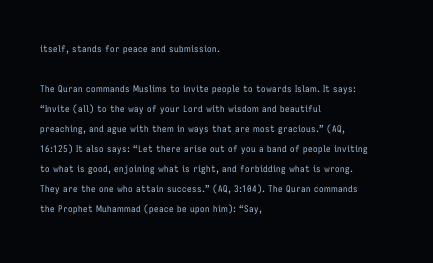itself, stands for peace and submission.

The Quran commands Muslims to invite people to towards Islam. It says: “Invite (all) to the way of your Lord with wisdom and beautiful preaching, and ague with them in ways that are most gracious.” (AQ, 16:125) It also says: “Let there arise out of you a band of people inviting to what is good, enjoining what is right, and forbidding what is wrong. They are the one who attain success.” (AQ, 3:104). The Quran commands the Prophet Muhammad (peace be upon him): “Say,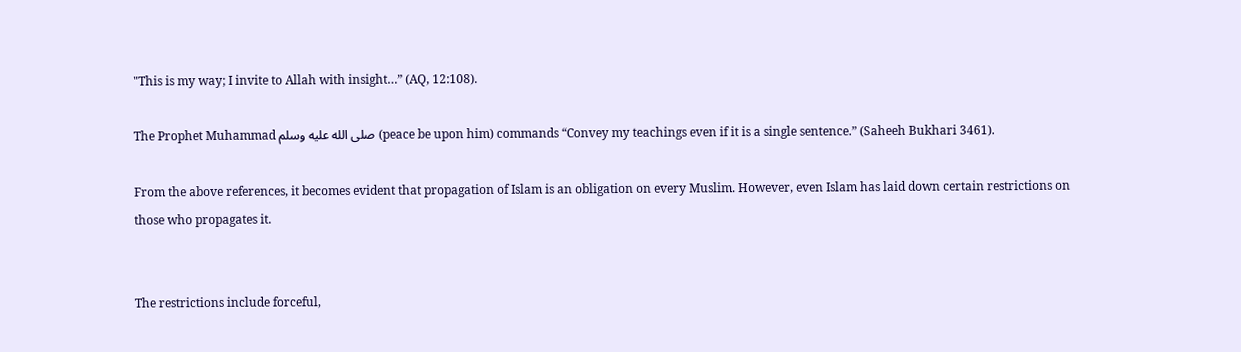"This is my way; I invite to Allah with insight…” (AQ, 12:108).

The Prophet Muhammad صلى الله عليه وسلم (peace be upon him) commands “Convey my teachings even if it is a single sentence.” (Saheeh Bukhari 3461).

From the above references, it becomes evident that propagation of Islam is an obligation on every Muslim. However, even Islam has laid down certain restrictions on those who propagates it.


The restrictions include forceful,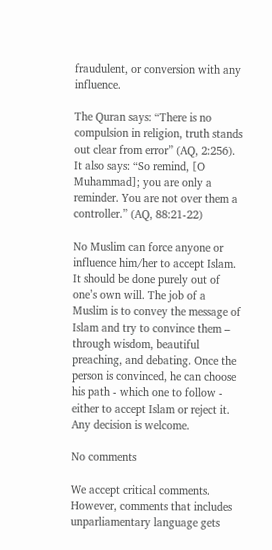fraudulent, or conversion with any influence.

The Quran says: “There is no compulsion in religion, truth stands out clear from error” (AQ, 2:256). It also says: “So remind, [O Muhammad]; you are only a reminder. You are not over them a controller.” (AQ, 88:21-22)

No Muslim can force anyone or influence him/her to accept Islam. It should be done purely out of one’s own will. The job of a Muslim is to convey the message of Islam and try to convince them – through wisdom, beautiful preaching, and debating. Once the person is convinced, he can choose his path - which one to follow - either to accept Islam or reject it. Any decision is welcome.

No comments

We accept critical comments. However, comments that includes unparliamentary language gets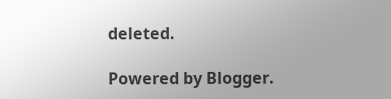deleted.

Powered by Blogger.